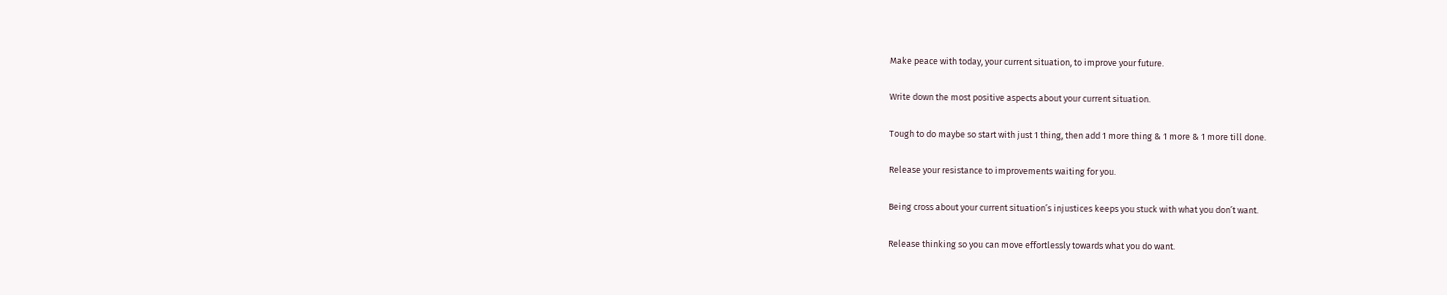Make peace with today, your current situation, to improve your future.

Write down the most positive aspects about your current situation.

Tough to do maybe so start with just 1 thing, then add 1 more thing & 1 more & 1 more till done.

Release your resistance to improvements waiting for you.

Being cross about your current situation’s injustices keeps you stuck with what you don’t want.

Release thinking so you can move effortlessly towards what you do want.